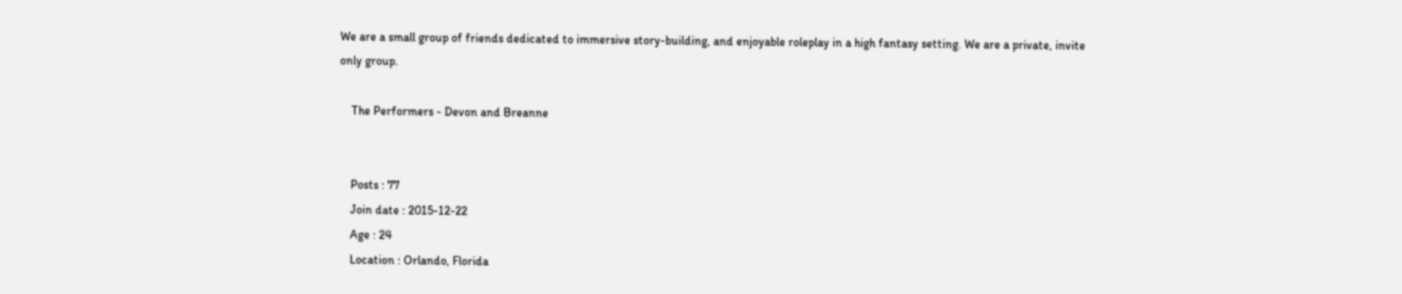We are a small group of friends dedicated to immersive story-building, and enjoyable roleplay in a high fantasy setting. We are a private, invite only group.

    The Performers - Devon and Breanne


    Posts : 77
    Join date : 2015-12-22
    Age : 24
    Location : Orlando, Florida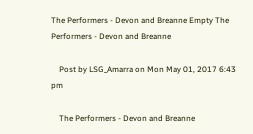The Performers - Devon and Breanne Empty The Performers - Devon and Breanne

    Post by LSG_Amarra on Mon May 01, 2017 6:43 pm

    The Performers - Devon and Breanne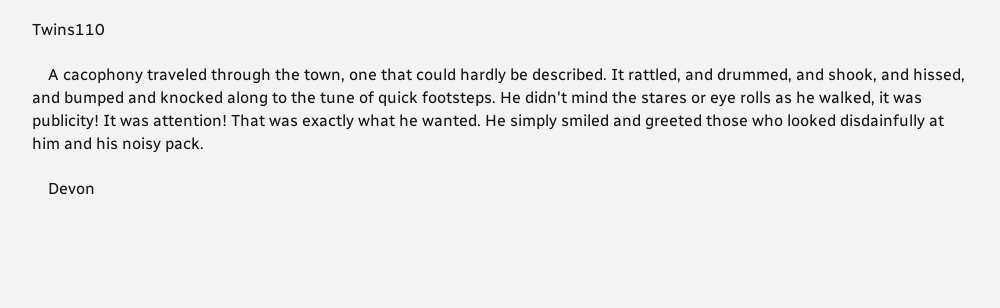Twins110

    A cacophony traveled through the town, one that could hardly be described. It rattled, and drummed, and shook, and hissed, and bumped and knocked along to the tune of quick footsteps. He didn't mind the stares or eye rolls as he walked, it was publicity! It was attention! That was exactly what he wanted. He simply smiled and greeted those who looked disdainfully at him and his noisy pack.

    Devon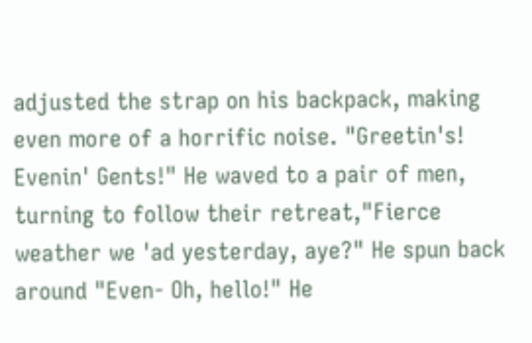adjusted the strap on his backpack, making even more of a horrific noise. "Greetin's! Evenin' Gents!" He waved to a pair of men, turning to follow their retreat,"Fierce weather we 'ad yesterday, aye?" He spun back around "Even- Oh, hello!" He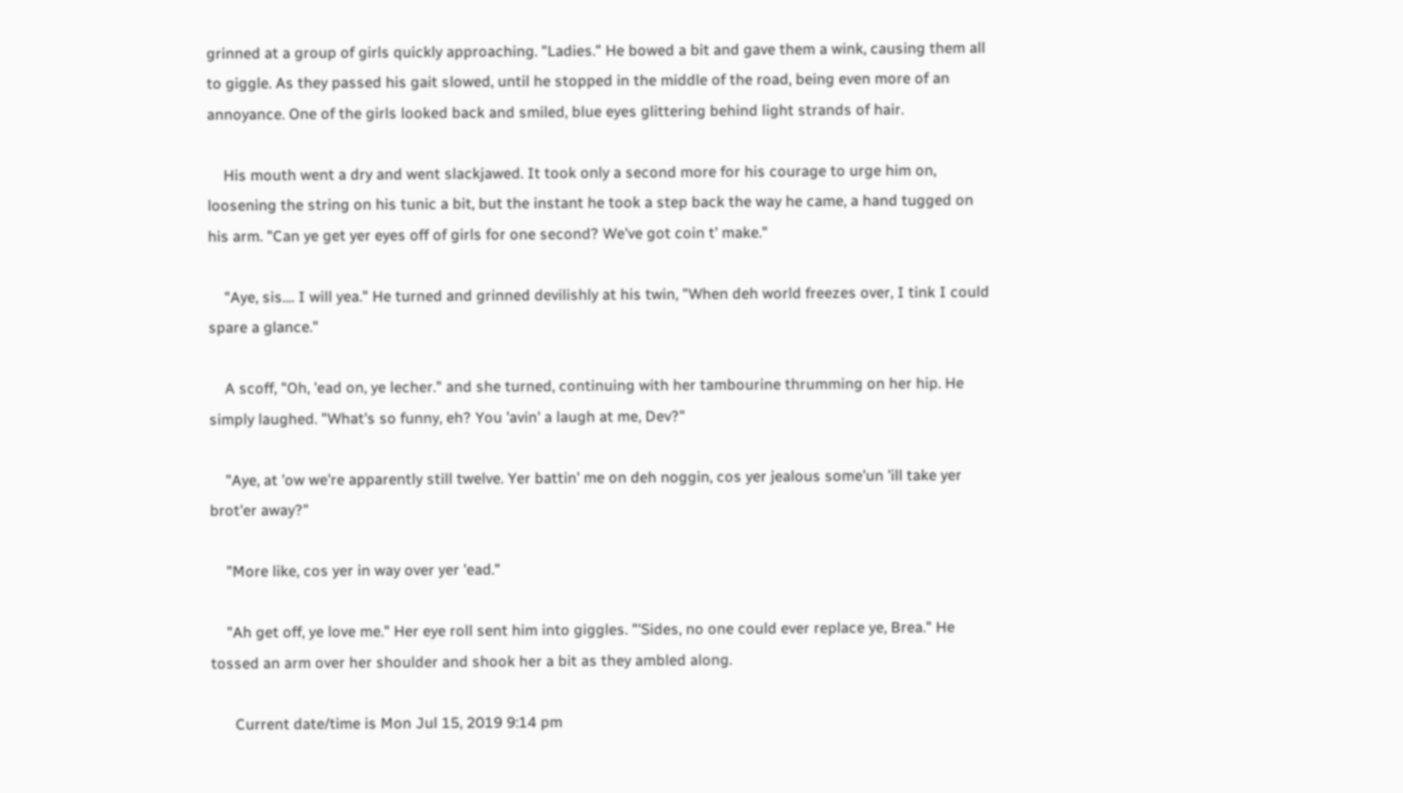grinned at a group of girls quickly approaching. "Ladies." He bowed a bit and gave them a wink, causing them all to giggle. As they passed his gait slowed, until he stopped in the middle of the road, being even more of an annoyance. One of the girls looked back and smiled, blue eyes glittering behind light strands of hair.

    His mouth went a dry and went slackjawed. It took only a second more for his courage to urge him on, loosening the string on his tunic a bit, but the instant he took a step back the way he came, a hand tugged on his arm. "Can ye get yer eyes off of girls for one second? We've got coin t' make."

    "Aye, sis.... I will yea." He turned and grinned devilishly at his twin, "When deh world freezes over, I tink I could spare a glance."

    A scoff, "Oh, 'ead on, ye lecher." and she turned, continuing with her tambourine thrumming on her hip. He simply laughed. "What's so funny, eh? You 'avin' a laugh at me, Dev?"

    "Aye, at 'ow we're apparently still twelve. Yer battin' me on deh noggin, cos yer jealous some'un 'ill take yer brot'er away?"

    "More like, cos yer in way over yer 'ead."

    "Ah get off, ye love me." Her eye roll sent him into giggles. "'Sides, no one could ever replace ye, Brea." He tossed an arm over her shoulder and shook her a bit as they ambled along.

      Current date/time is Mon Jul 15, 2019 9:14 pm